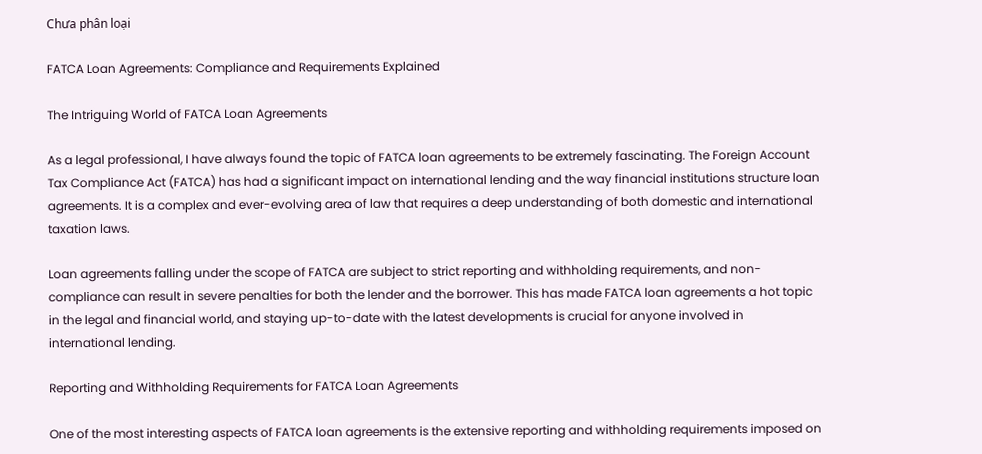Chưa phân loại

FATCA Loan Agreements: Compliance and Requirements Explained

The Intriguing World of FATCA Loan Agreements

As a legal professional, I have always found the topic of FATCA loan agreements to be extremely fascinating. The Foreign Account Tax Compliance Act (FATCA) has had a significant impact on international lending and the way financial institutions structure loan agreements. It is a complex and ever-evolving area of law that requires a deep understanding of both domestic and international taxation laws.

Loan agreements falling under the scope of FATCA are subject to strict reporting and withholding requirements, and non-compliance can result in severe penalties for both the lender and the borrower. This has made FATCA loan agreements a hot topic in the legal and financial world, and staying up-to-date with the latest developments is crucial for anyone involved in international lending.

Reporting and Withholding Requirements for FATCA Loan Agreements

One of the most interesting aspects of FATCA loan agreements is the extensive reporting and withholding requirements imposed on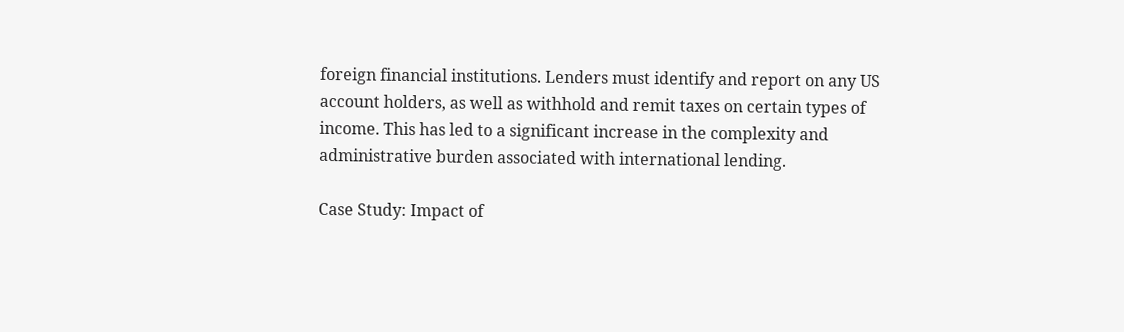foreign financial institutions. Lenders must identify and report on any US account holders, as well as withhold and remit taxes on certain types of income. This has led to a significant increase in the complexity and administrative burden associated with international lending.

Case Study: Impact of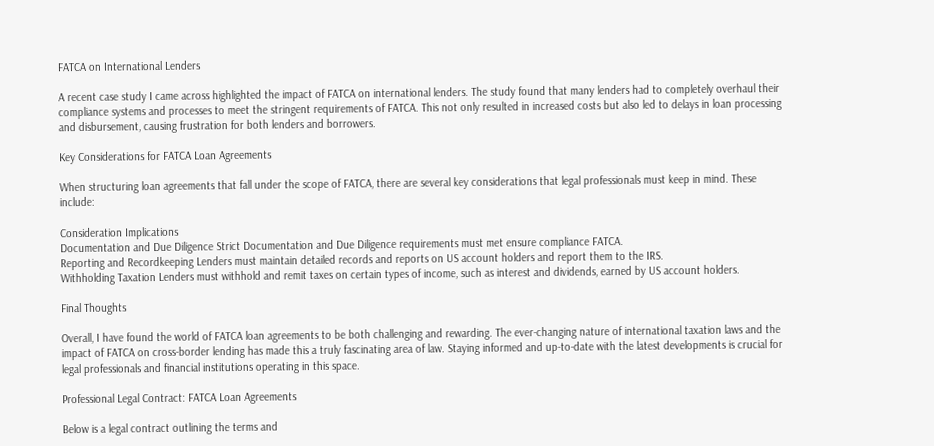FATCA on International Lenders

A recent case study I came across highlighted the impact of FATCA on international lenders. The study found that many lenders had to completely overhaul their compliance systems and processes to meet the stringent requirements of FATCA. This not only resulted in increased costs but also led to delays in loan processing and disbursement, causing frustration for both lenders and borrowers.

Key Considerations for FATCA Loan Agreements

When structuring loan agreements that fall under the scope of FATCA, there are several key considerations that legal professionals must keep in mind. These include:

Consideration Implications
Documentation and Due Diligence Strict Documentation and Due Diligence requirements must met ensure compliance FATCA.
Reporting and Recordkeeping Lenders must maintain detailed records and reports on US account holders and report them to the IRS.
Withholding Taxation Lenders must withhold and remit taxes on certain types of income, such as interest and dividends, earned by US account holders.

Final Thoughts

Overall, I have found the world of FATCA loan agreements to be both challenging and rewarding. The ever-changing nature of international taxation laws and the impact of FATCA on cross-border lending has made this a truly fascinating area of law. Staying informed and up-to-date with the latest developments is crucial for legal professionals and financial institutions operating in this space.

Professional Legal Contract: FATCA Loan Agreements

Below is a legal contract outlining the terms and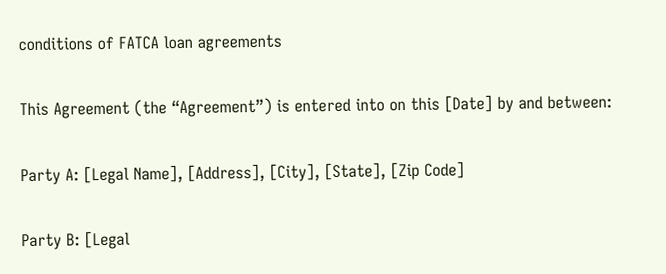conditions of FATCA loan agreements

This Agreement (the “Agreement”) is entered into on this [Date] by and between:

Party A: [Legal Name], [Address], [City], [State], [Zip Code]

Party B: [Legal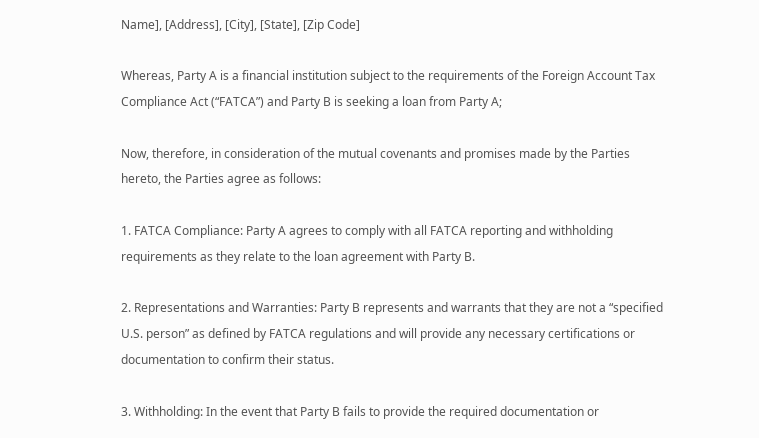Name], [Address], [City], [State], [Zip Code]

Whereas, Party A is a financial institution subject to the requirements of the Foreign Account Tax Compliance Act (“FATCA”) and Party B is seeking a loan from Party A;

Now, therefore, in consideration of the mutual covenants and promises made by the Parties hereto, the Parties agree as follows:

1. FATCA Compliance: Party A agrees to comply with all FATCA reporting and withholding requirements as they relate to the loan agreement with Party B.

2. Representations and Warranties: Party B represents and warrants that they are not a “specified U.S. person” as defined by FATCA regulations and will provide any necessary certifications or documentation to confirm their status.

3. Withholding: In the event that Party B fails to provide the required documentation or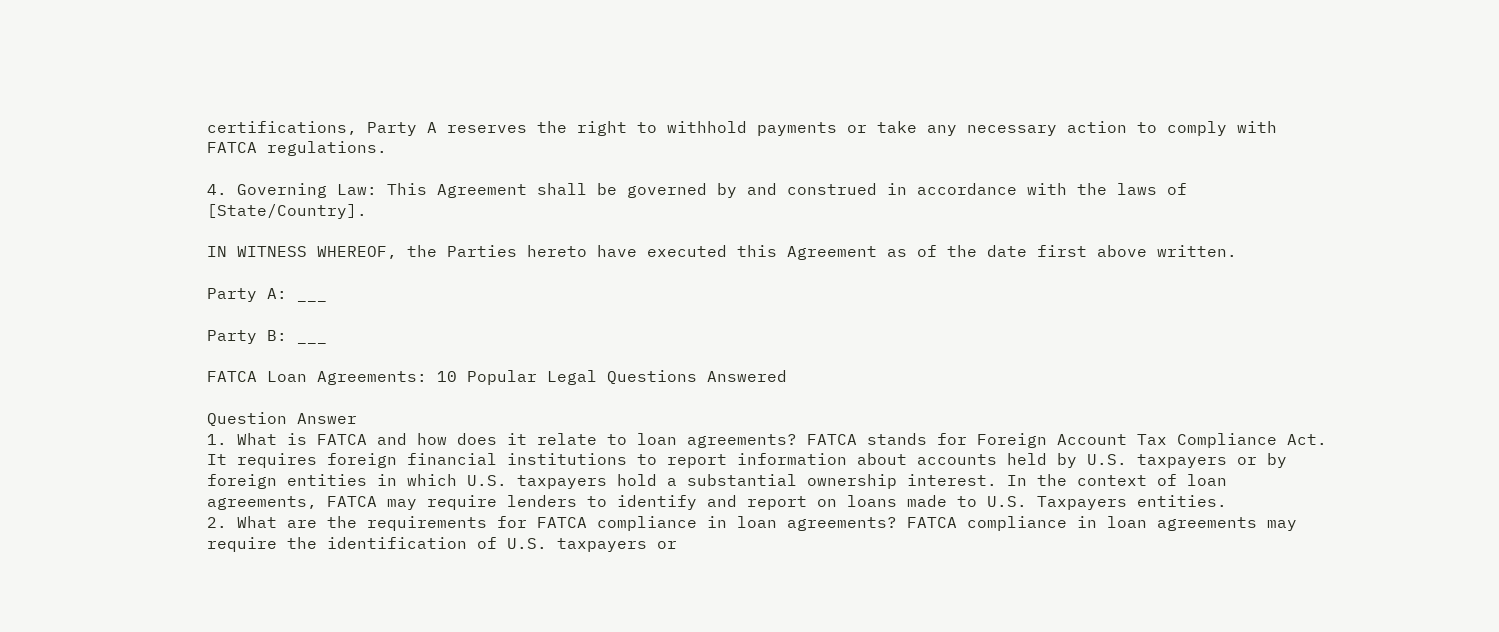certifications, Party A reserves the right to withhold payments or take any necessary action to comply with FATCA regulations.

4. Governing Law: This Agreement shall be governed by and construed in accordance with the laws of [State/Country].

IN WITNESS WHEREOF, the Parties hereto have executed this Agreement as of the date first above written.

Party A: ___

Party B: ___

FATCA Loan Agreements: 10 Popular Legal Questions Answered

Question Answer
1. What is FATCA and how does it relate to loan agreements? FATCA stands for Foreign Account Tax Compliance Act. It requires foreign financial institutions to report information about accounts held by U.S. taxpayers or by foreign entities in which U.S. taxpayers hold a substantial ownership interest. In the context of loan agreements, FATCA may require lenders to identify and report on loans made to U.S. Taxpayers entities.
2. What are the requirements for FATCA compliance in loan agreements? FATCA compliance in loan agreements may require the identification of U.S. taxpayers or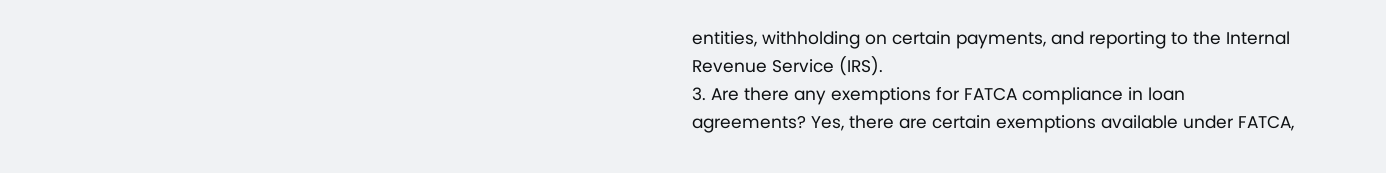entities, withholding on certain payments, and reporting to the Internal Revenue Service (IRS).
3. Are there any exemptions for FATCA compliance in loan agreements? Yes, there are certain exemptions available under FATCA,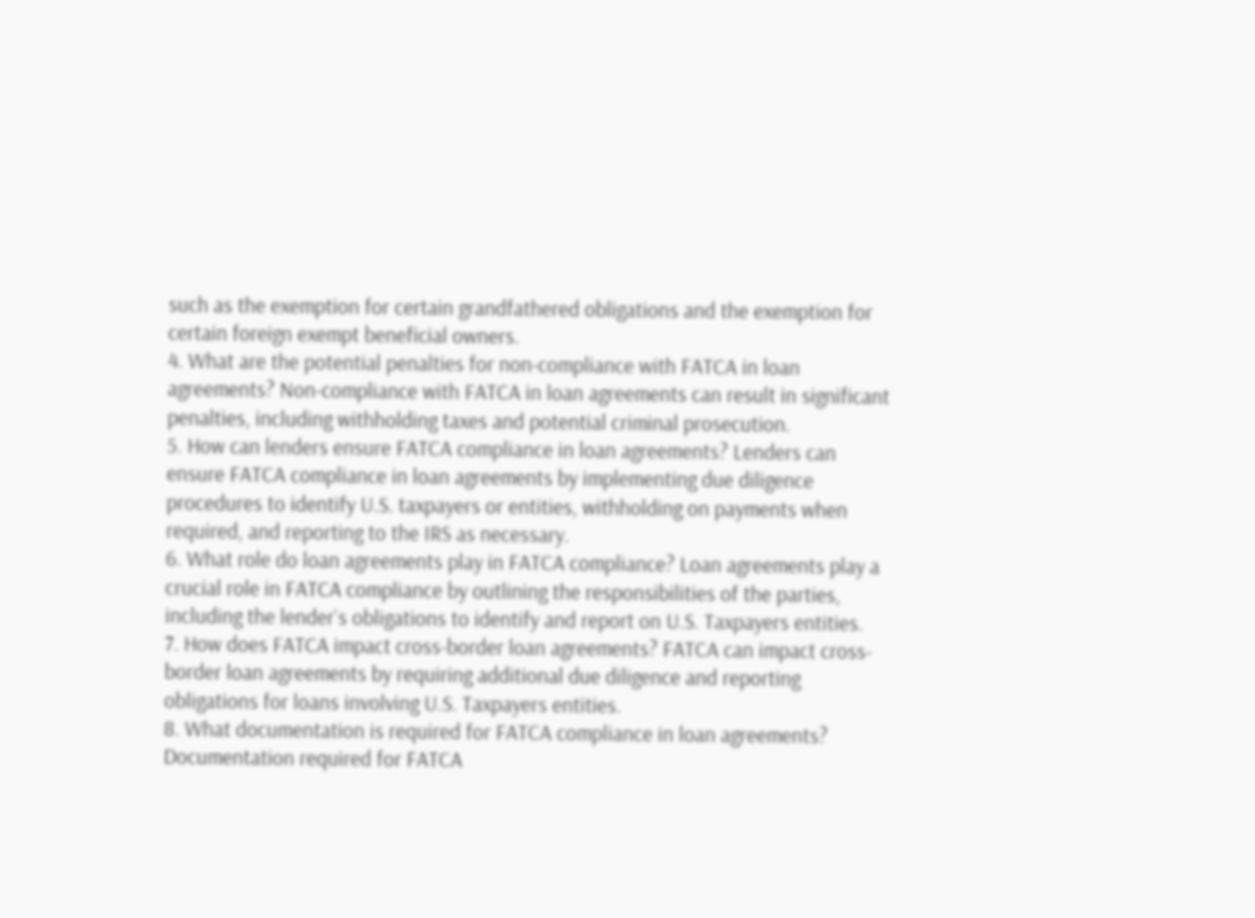such as the exemption for certain grandfathered obligations and the exemption for certain foreign exempt beneficial owners.
4. What are the potential penalties for non-compliance with FATCA in loan agreements? Non-compliance with FATCA in loan agreements can result in significant penalties, including withholding taxes and potential criminal prosecution.
5. How can lenders ensure FATCA compliance in loan agreements? Lenders can ensure FATCA compliance in loan agreements by implementing due diligence procedures to identify U.S. taxpayers or entities, withholding on payments when required, and reporting to the IRS as necessary.
6. What role do loan agreements play in FATCA compliance? Loan agreements play a crucial role in FATCA compliance by outlining the responsibilities of the parties, including the lender`s obligations to identify and report on U.S. Taxpayers entities.
7. How does FATCA impact cross-border loan agreements? FATCA can impact cross-border loan agreements by requiring additional due diligence and reporting obligations for loans involving U.S. Taxpayers entities.
8. What documentation is required for FATCA compliance in loan agreements? Documentation required for FATCA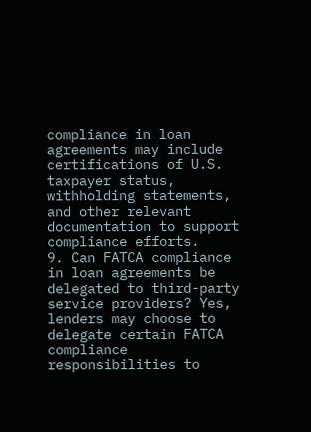compliance in loan agreements may include certifications of U.S. taxpayer status, withholding statements, and other relevant documentation to support compliance efforts.
9. Can FATCA compliance in loan agreements be delegated to third-party service providers? Yes, lenders may choose to delegate certain FATCA compliance responsibilities to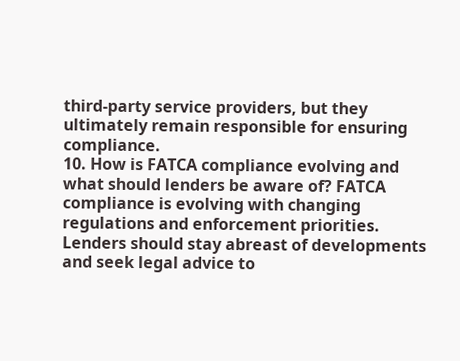third-party service providers, but they ultimately remain responsible for ensuring compliance.
10. How is FATCA compliance evolving and what should lenders be aware of? FATCA compliance is evolving with changing regulations and enforcement priorities. Lenders should stay abreast of developments and seek legal advice to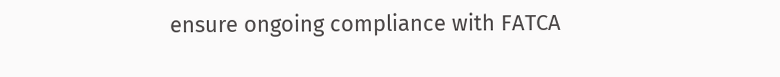ensure ongoing compliance with FATCA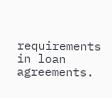requirements in loan agreements.